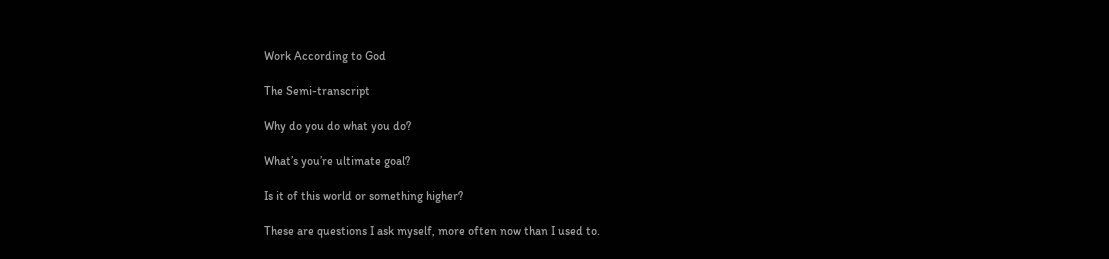Work According to God

The Semi-transcript

Why do you do what you do?

What’s you’re ultimate goal?

Is it of this world or something higher?

These are questions I ask myself, more often now than I used to.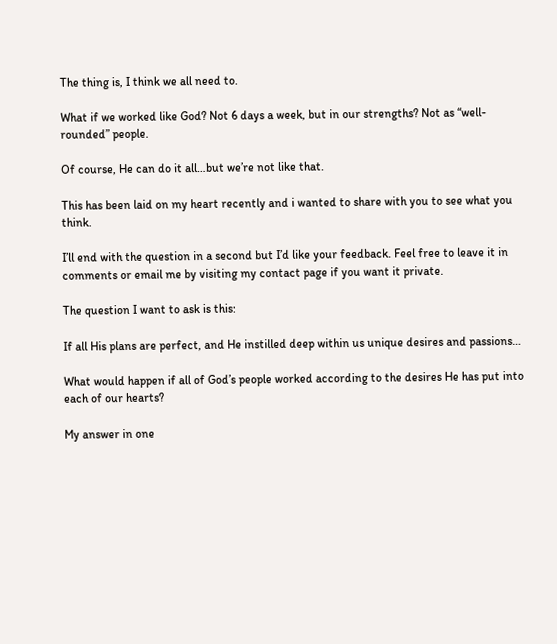The thing is, I think we all need to.

What if we worked like God? Not 6 days a week, but in our strengths? Not as “well-rounded” people.

Of course, He can do it all…but we’re not like that.

This has been laid on my heart recently and i wanted to share with you to see what you think.

I’ll end with the question in a second but I’d like your feedback. Feel free to leave it in comments or email me by visiting my contact page if you want it private.

The question I want to ask is this:

If all His plans are perfect, and He instilled deep within us unique desires and passions…

What would happen if all of God’s people worked according to the desires He has put into each of our hearts?

My answer in one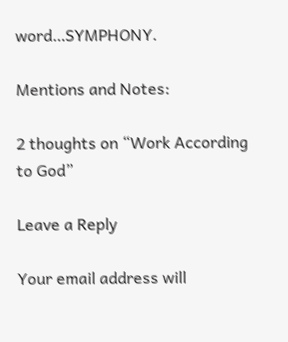word…SYMPHONY.

Mentions and Notes:

2 thoughts on “Work According to God”

Leave a Reply

Your email address will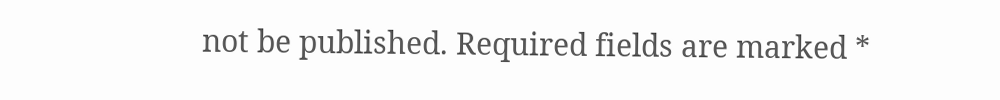not be published. Required fields are marked *